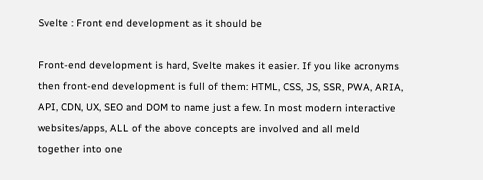Svelte : Front end development as it should be

Front-end development is hard, Svelte makes it easier. If you like acronyms then front-end development is full of them: HTML, CSS, JS, SSR, PWA, ARIA, API, CDN, UX, SEO and DOM to name just a few. In most modern interactive websites/apps, ALL of the above concepts are involved and all meld together into one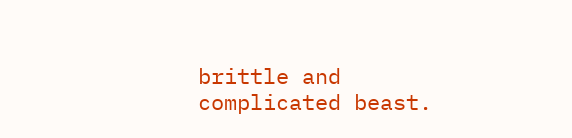brittle and complicated beast.